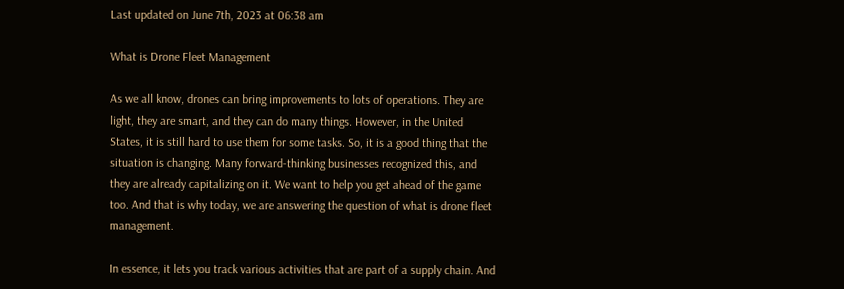Last updated on June 7th, 2023 at 06:38 am

What is Drone Fleet Management

As we all know, drones can bring improvements to lots of operations. They are light, they are smart, and they can do many things. However, in the United States, it is still hard to use them for some tasks. So, it is a good thing that the situation is changing. Many forward-thinking businesses recognized this, and they are already capitalizing on it. We want to help you get ahead of the game too. And that is why today, we are answering the question of what is drone fleet management.

In essence, it lets you track various activities that are part of a supply chain. And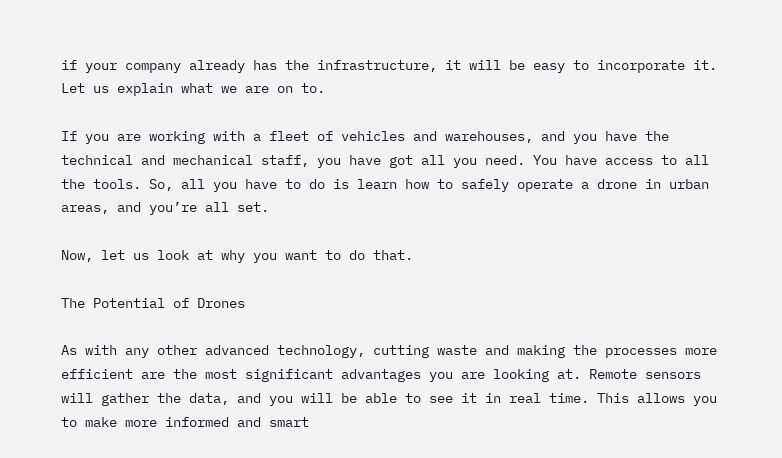if your company already has the infrastructure, it will be easy to incorporate it. Let us explain what we are on to.

If you are working with a fleet of vehicles and warehouses, and you have the technical and mechanical staff, you have got all you need. You have access to all the tools. So, all you have to do is learn how to safely operate a drone in urban areas, and you’re all set.

Now, let us look at why you want to do that.

The Potential of Drones

As with any other advanced technology, cutting waste and making the processes more efficient are the most significant advantages you are looking at. Remote sensors will gather the data, and you will be able to see it in real time. This allows you to make more informed and smart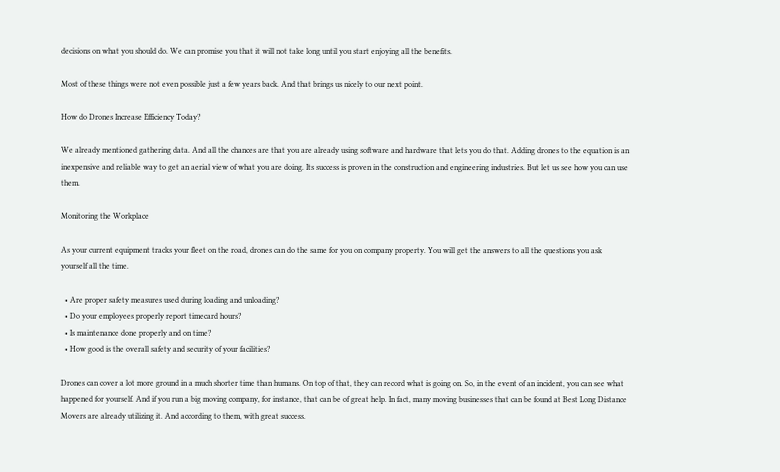decisions on what you should do. We can promise you that it will not take long until you start enjoying all the benefits.

Most of these things were not even possible just a few years back. And that brings us nicely to our next point.

How do Drones Increase Efficiency Today?

We already mentioned gathering data. And all the chances are that you are already using software and hardware that lets you do that. Adding drones to the equation is an inexpensive and reliable way to get an aerial view of what you are doing. Its success is proven in the construction and engineering industries. But let us see how you can use them.

Monitoring the Workplace

As your current equipment tracks your fleet on the road, drones can do the same for you on company property. You will get the answers to all the questions you ask yourself all the time.

  • Are proper safety measures used during loading and unloading?
  • Do your employees properly report timecard hours?
  • Is maintenance done properly and on time?
  • How good is the overall safety and security of your facilities?

Drones can cover a lot more ground in a much shorter time than humans. On top of that, they can record what is going on. So, in the event of an incident, you can see what happened for yourself. And if you run a big moving company, for instance, that can be of great help. In fact, many moving businesses that can be found at Best Long Distance Movers are already utilizing it. And according to them, with great success.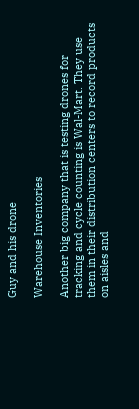Guy and his drone

Warehouse Inventories

Another big company that is testing drones for tracking and cycle counting is Wal-Mart. They use them in their distribution centers to record products on aisles and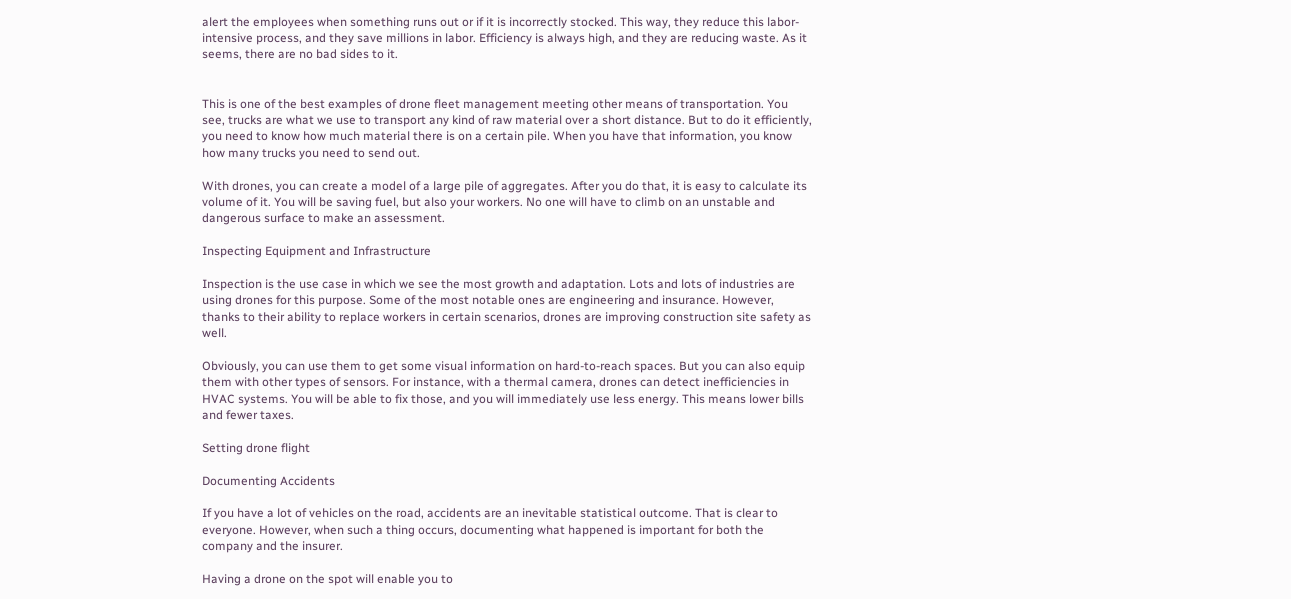alert the employees when something runs out or if it is incorrectly stocked. This way, they reduce this labor-intensive process, and they save millions in labor. Efficiency is always high, and they are reducing waste. As it seems, there are no bad sides to it.


This is one of the best examples of drone fleet management meeting other means of transportation. You see, trucks are what we use to transport any kind of raw material over a short distance. But to do it efficiently, you need to know how much material there is on a certain pile. When you have that information, you know how many trucks you need to send out.

With drones, you can create a model of a large pile of aggregates. After you do that, it is easy to calculate its volume of it. You will be saving fuel, but also your workers. No one will have to climb on an unstable and dangerous surface to make an assessment.

Inspecting Equipment and Infrastructure

Inspection is the use case in which we see the most growth and adaptation. Lots and lots of industries are using drones for this purpose. Some of the most notable ones are engineering and insurance. However, thanks to their ability to replace workers in certain scenarios, drones are improving construction site safety as well.

Obviously, you can use them to get some visual information on hard-to-reach spaces. But you can also equip them with other types of sensors. For instance, with a thermal camera, drones can detect inefficiencies in HVAC systems. You will be able to fix those, and you will immediately use less energy. This means lower bills and fewer taxes.

Setting drone flight

Documenting Accidents

If you have a lot of vehicles on the road, accidents are an inevitable statistical outcome. That is clear to everyone. However, when such a thing occurs, documenting what happened is important for both the company and the insurer.

Having a drone on the spot will enable you to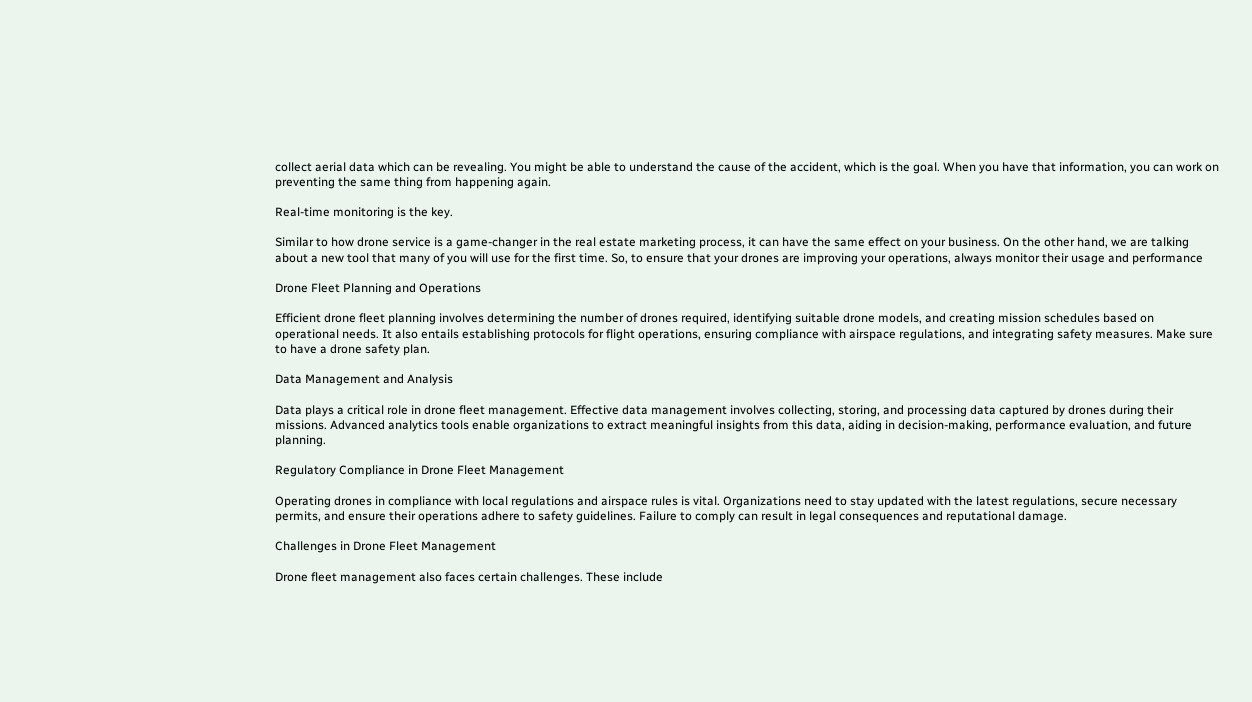collect aerial data which can be revealing. You might be able to understand the cause of the accident, which is the goal. When you have that information, you can work on preventing the same thing from happening again.

Real-time monitoring is the key.

Similar to how drone service is a game-changer in the real estate marketing process, it can have the same effect on your business. On the other hand, we are talking about a new tool that many of you will use for the first time. So, to ensure that your drones are improving your operations, always monitor their usage and performance

Drone Fleet Planning and Operations

Efficient drone fleet planning involves determining the number of drones required, identifying suitable drone models, and creating mission schedules based on operational needs. It also entails establishing protocols for flight operations, ensuring compliance with airspace regulations, and integrating safety measures. Make sure to have a drone safety plan.

Data Management and Analysis

Data plays a critical role in drone fleet management. Effective data management involves collecting, storing, and processing data captured by drones during their missions. Advanced analytics tools enable organizations to extract meaningful insights from this data, aiding in decision-making, performance evaluation, and future planning.

Regulatory Compliance in Drone Fleet Management

Operating drones in compliance with local regulations and airspace rules is vital. Organizations need to stay updated with the latest regulations, secure necessary permits, and ensure their operations adhere to safety guidelines. Failure to comply can result in legal consequences and reputational damage.

Challenges in Drone Fleet Management

Drone fleet management also faces certain challenges. These include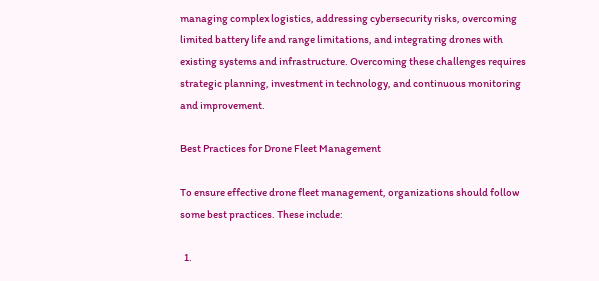managing complex logistics, addressing cybersecurity risks, overcoming limited battery life and range limitations, and integrating drones with existing systems and infrastructure. Overcoming these challenges requires strategic planning, investment in technology, and continuous monitoring and improvement.

Best Practices for Drone Fleet Management

To ensure effective drone fleet management, organizations should follow some best practices. These include:

  1.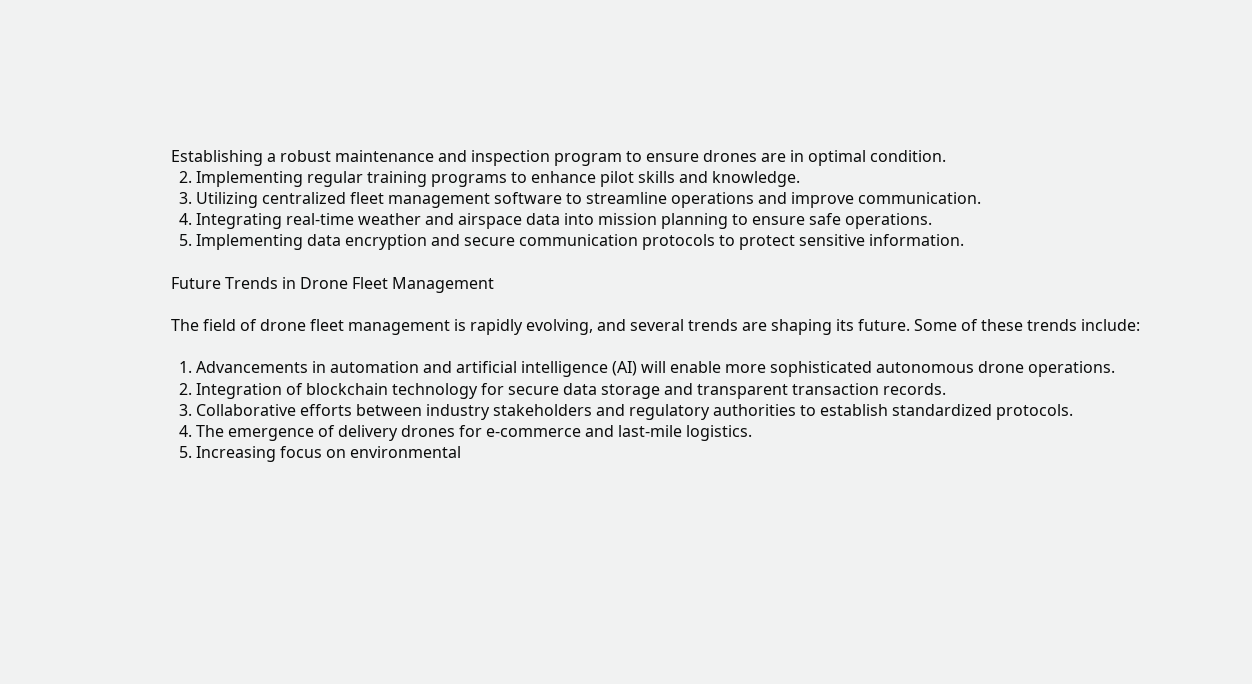Establishing a robust maintenance and inspection program to ensure drones are in optimal condition.
  2. Implementing regular training programs to enhance pilot skills and knowledge.
  3. Utilizing centralized fleet management software to streamline operations and improve communication.
  4. Integrating real-time weather and airspace data into mission planning to ensure safe operations.
  5. Implementing data encryption and secure communication protocols to protect sensitive information.

Future Trends in Drone Fleet Management

The field of drone fleet management is rapidly evolving, and several trends are shaping its future. Some of these trends include:

  1. Advancements in automation and artificial intelligence (AI) will enable more sophisticated autonomous drone operations.
  2. Integration of blockchain technology for secure data storage and transparent transaction records.
  3. Collaborative efforts between industry stakeholders and regulatory authorities to establish standardized protocols.
  4. The emergence of delivery drones for e-commerce and last-mile logistics.
  5. Increasing focus on environmental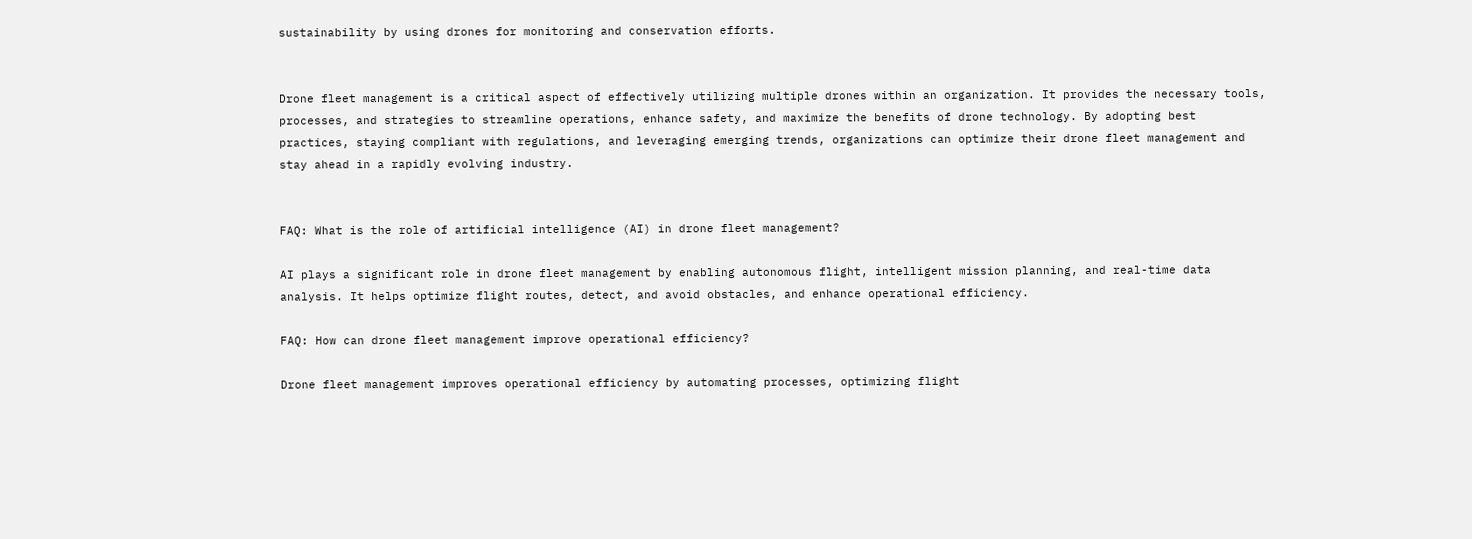sustainability by using drones for monitoring and conservation efforts.


Drone fleet management is a critical aspect of effectively utilizing multiple drones within an organization. It provides the necessary tools, processes, and strategies to streamline operations, enhance safety, and maximize the benefits of drone technology. By adopting best practices, staying compliant with regulations, and leveraging emerging trends, organizations can optimize their drone fleet management and stay ahead in a rapidly evolving industry.


FAQ: What is the role of artificial intelligence (AI) in drone fleet management?

AI plays a significant role in drone fleet management by enabling autonomous flight, intelligent mission planning, and real-time data analysis. It helps optimize flight routes, detect, and avoid obstacles, and enhance operational efficiency.

FAQ: How can drone fleet management improve operational efficiency?

Drone fleet management improves operational efficiency by automating processes, optimizing flight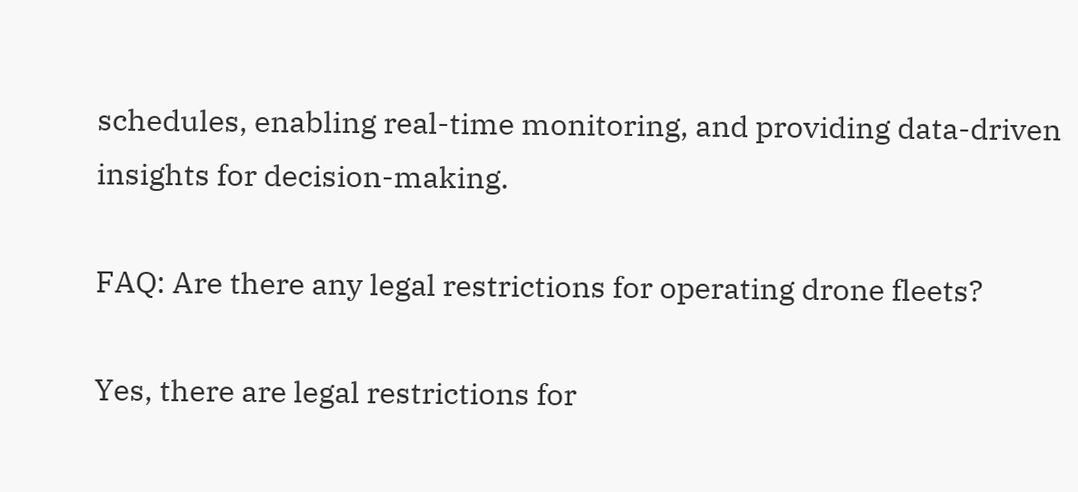schedules, enabling real-time monitoring, and providing data-driven insights for decision-making.

FAQ: Are there any legal restrictions for operating drone fleets?

Yes, there are legal restrictions for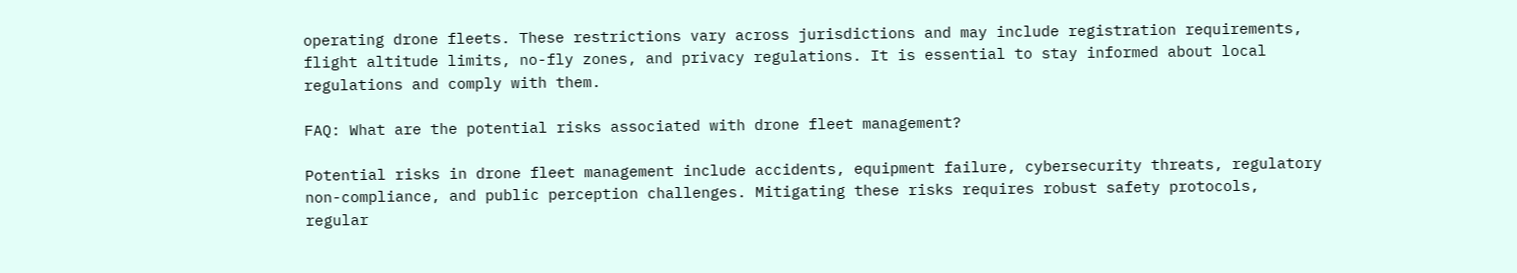operating drone fleets. These restrictions vary across jurisdictions and may include registration requirements, flight altitude limits, no-fly zones, and privacy regulations. It is essential to stay informed about local regulations and comply with them.

FAQ: What are the potential risks associated with drone fleet management?

Potential risks in drone fleet management include accidents, equipment failure, cybersecurity threats, regulatory non-compliance, and public perception challenges. Mitigating these risks requires robust safety protocols, regular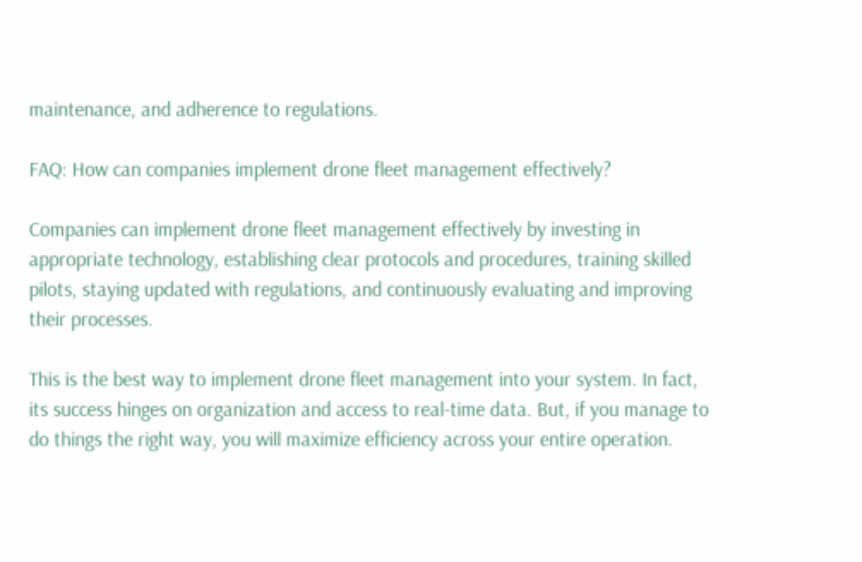maintenance, and adherence to regulations.

FAQ: How can companies implement drone fleet management effectively?

Companies can implement drone fleet management effectively by investing in appropriate technology, establishing clear protocols and procedures, training skilled pilots, staying updated with regulations, and continuously evaluating and improving their processes.

This is the best way to implement drone fleet management into your system. In fact, its success hinges on organization and access to real-time data. But, if you manage to do things the right way, you will maximize efficiency across your entire operation.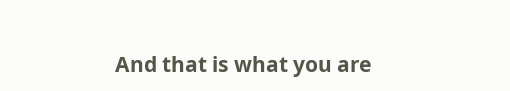And that is what you are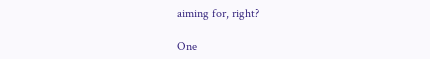aiming for, right?

One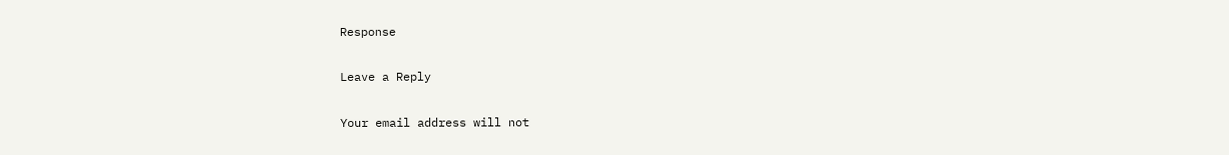Response

Leave a Reply

Your email address will not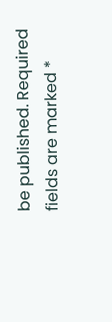be published. Required fields are marked *